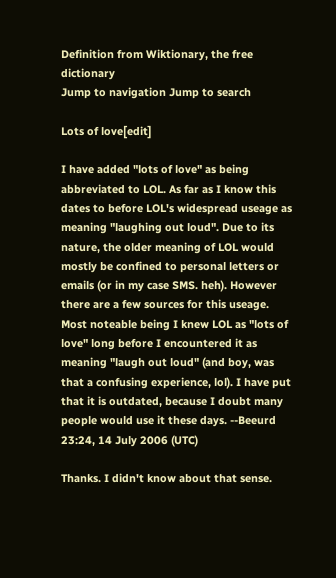Definition from Wiktionary, the free dictionary
Jump to navigation Jump to search

Lots of love[edit]

I have added "lots of love" as being abbreviated to LOL. As far as I know this dates to before LOL's widespread useage as meaning "laughing out loud". Due to its nature, the older meaning of LOL would mostly be confined to personal letters or emails (or in my case SMS. heh). However there are a few sources for this useage. Most noteable being I knew LOL as "lots of love" long before I encountered it as meaning "laugh out loud" (and boy, was that a confusing experience, lol). I have put that it is outdated, because I doubt many people would use it these days. --Beeurd 23:24, 14 July 2006 (UTC)

Thanks. I didn't know about that sense.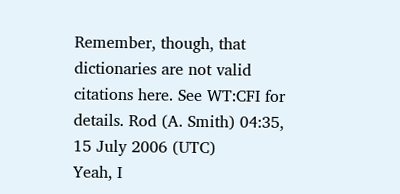Remember, though, that dictionaries are not valid citations here. See WT:CFI for details. Rod (A. Smith) 04:35, 15 July 2006 (UTC)
Yeah, I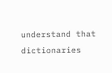understand that dictionaries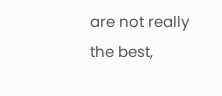are not really the best,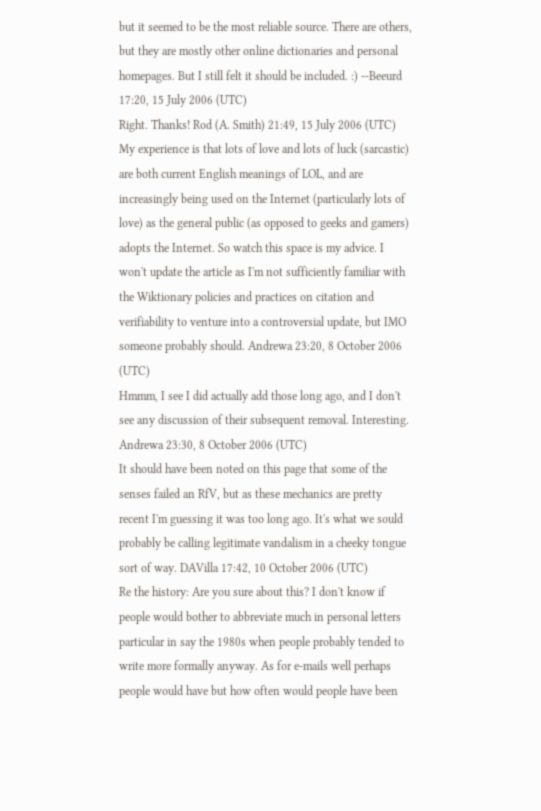but it seemed to be the most reliable source. There are others, but they are mostly other online dictionaries and personal homepages. But I still felt it should be included. :) --Beeurd 17:20, 15 July 2006 (UTC)
Right. Thanks! Rod (A. Smith) 21:49, 15 July 2006 (UTC)
My experience is that lots of love and lots of luck (sarcastic) are both current English meanings of LOL, and are increasingly being used on the Internet (particularly lots of love) as the general public (as opposed to geeks and gamers) adopts the Internet. So watch this space is my advice. I won't update the article as I'm not sufficiently familiar with the Wiktionary policies and practices on citation and verifiability to venture into a controversial update, but IMO someone probably should. Andrewa 23:20, 8 October 2006 (UTC)
Hmmm, I see I did actually add those long ago, and I don't see any discussion of their subsequent removal. Interesting. Andrewa 23:30, 8 October 2006 (UTC)
It should have been noted on this page that some of the senses failed an RfV, but as these mechanics are pretty recent I'm guessing it was too long ago. It's what we sould probably be calling legitimate vandalism in a cheeky tongue sort of way. DAVilla 17:42, 10 October 2006 (UTC)
Re the history: Are you sure about this? I don't know if people would bother to abbreviate much in personal letters particular in say the 1980s when people probably tended to write more formally anyway. As for e-mails well perhaps people would have but how often would people have been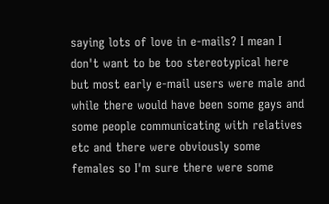saying lots of love in e-mails? I mean I don't want to be too stereotypical here but most early e-mail users were male and while there would have been some gays and some people communicating with relatives etc and there were obviously some females so I'm sure there were some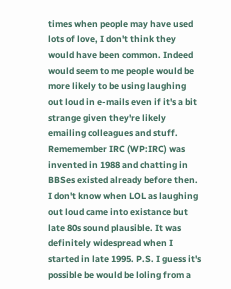times when people may have used lots of love, I don't think they would have been common. Indeed would seem to me people would be more likely to be using laughing out loud in e-mails even if it's a bit strange given they're likely emailing colleagues and stuff. Rememember IRC (WP:IRC) was invented in 1988 and chatting in BBSes existed already before then. I don't know when LOL as laughing out loud came into existance but late 80s sound plausible. It was definitely widespread when I started in late 1995. P.S. I guess it's possible be would be loling from a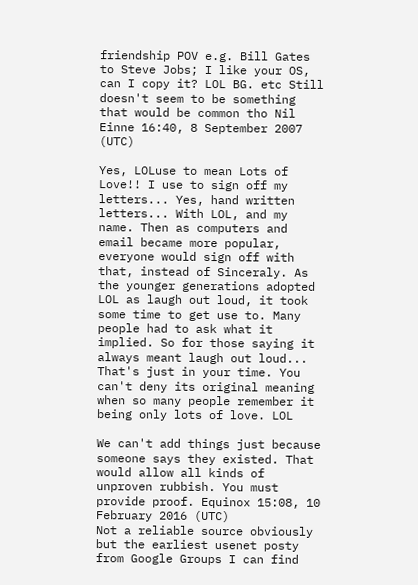friendship POV e.g. Bill Gates to Steve Jobs; I like your OS, can I copy it? LOL BG. etc Still doesn't seem to be something that would be common tho Nil Einne 16:40, 8 September 2007 (UTC)

Yes, LOLuse to mean Lots of Love!! I use to sign off my letters... Yes, hand written letters... With LOL, and my name. Then as computers and email became more popular, everyone would sign off with that, instead of Sinceraly. As the younger generations adopted LOL as laugh out loud, it took some time to get use to. Many people had to ask what it implied. So for those saying it always meant laugh out loud... That's just in your time. You can't deny its original meaning when so many people remember it being only lots of love. LOL

We can't add things just because someone says they existed. That would allow all kinds of unproven rubbish. You must provide proof. Equinox 15:08, 10 February 2016 (UTC)
Not a reliable source obviously but the earliest usenet posty from Google Groups I can find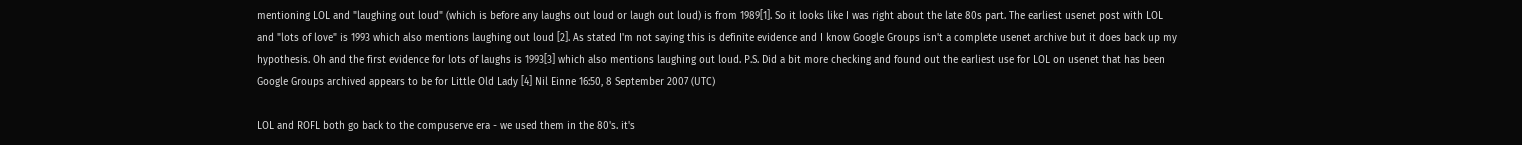mentioning LOL and "laughing out loud" (which is before any laughs out loud or laugh out loud) is from 1989[1]. So it looks like I was right about the late 80s part. The earliest usenet post with LOL and "lots of love" is 1993 which also mentions laughing out loud [2]. As stated I'm not saying this is definite evidence and I know Google Groups isn't a complete usenet archive but it does back up my hypothesis. Oh and the first evidence for lots of laughs is 1993[3] which also mentions laughing out loud. P.S. Did a bit more checking and found out the earliest use for LOL on usenet that has been Google Groups archived appears to be for Little Old Lady [4] Nil Einne 16:50, 8 September 2007 (UTC)

LOL and ROFL both go back to the compuserve era - we used them in the 80's. it's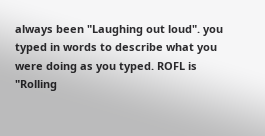always been "Laughing out loud". you typed in words to describe what you were doing as you typed. ROFL is "Rolling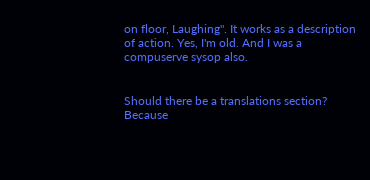on floor, Laughing". It works as a description of action. Yes, I'm old. And I was a compuserve sysop also.


Should there be a translations section? Because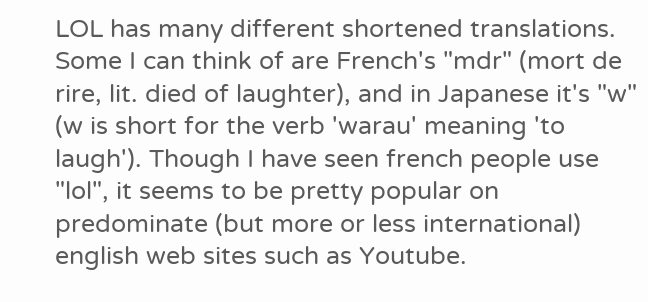LOL has many different shortened translations. Some I can think of are French's "mdr" (mort de rire, lit. died of laughter), and in Japanese it's "w" (w is short for the verb 'warau' meaning 'to laugh'). Though I have seen french people use "lol", it seems to be pretty popular on predominate (but more or less international) english web sites such as Youtube.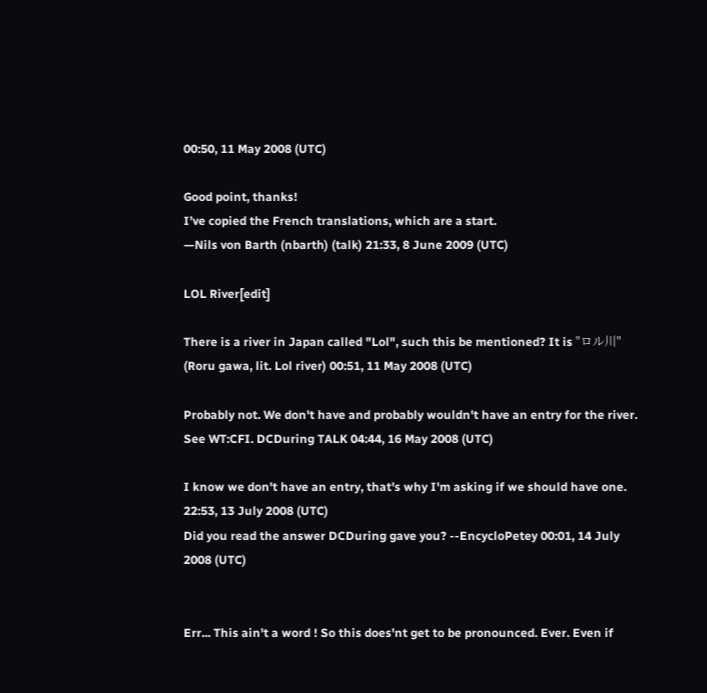00:50, 11 May 2008 (UTC)

Good point, thanks!
I’ve copied the French translations, which are a start.
—Nils von Barth (nbarth) (talk) 21:33, 8 June 2009 (UTC)

LOL River[edit]

There is a river in Japan called "Lol", such this be mentioned? It is "ロル川" (Roru gawa, lit. Lol river) 00:51, 11 May 2008 (UTC)

Probably not. We don't have and probably wouldn't have an entry for the river. See WT:CFI. DCDuring TALK 04:44, 16 May 2008 (UTC)

I know we don't have an entry, that's why I'm asking if we should have one. 22:53, 13 July 2008 (UTC)
Did you read the answer DCDuring gave you? --EncycloPetey 00:01, 14 July 2008 (UTC)


Err... This ain't a word ! So this does'nt get to be pronounced. Ever. Even if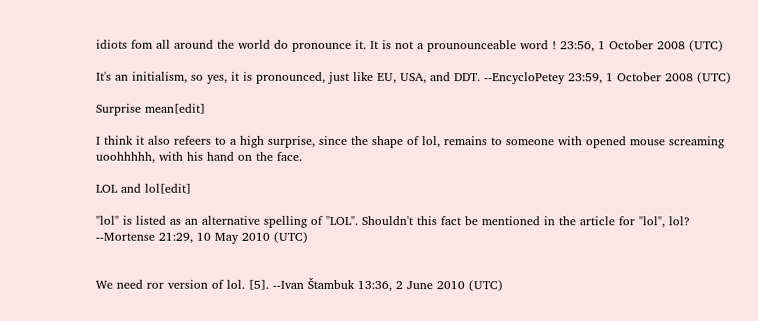idiots fom all around the world do pronounce it. It is not a prounounceable word ! 23:56, 1 October 2008 (UTC)

It's an initialism, so yes, it is pronounced, just like EU, USA, and DDT. --EncycloPetey 23:59, 1 October 2008 (UTC)

Surprise mean[edit]

I think it also refeers to a high surprise, since the shape of lol, remains to someone with opened mouse screaming uoohhhhh, with his hand on the face.

LOL and lol[edit]

"lol" is listed as an alternative spelling of "LOL". Shouldn't this fact be mentioned in the article for "lol", lol? --Mortense 21:29, 10 May 2010 (UTC)


We need ror version of lol. [5]. --Ivan Štambuk 13:36, 2 June 2010 (UTC)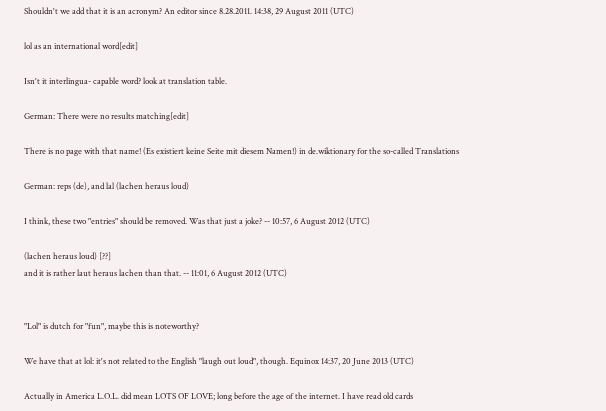Shouldn't we add that it is an acronym? An editor since 8.28.2011. 14:38, 29 August 2011 (UTC)

lol as an international word[edit]

Isn't it interlingua- capable word? look at translation table.

German: There were no results matching[edit]

There is no page with that name! (Es existiert keine Seite mit diesem Namen!) in de.wiktionary for the so-called Translations

German: reps (de), and lal (lachen heraus loud)

I think, these two "entries" should be removed. Was that just a joke? -- 10:57, 6 August 2012 (UTC)

(lachen heraus loud) [??]
and it is rather laut heraus lachen than that. -- 11:01, 6 August 2012 (UTC)


"Lol" is dutch for "fun", maybe this is noteworthy?

We have that at lol: it's not related to the English "laugh out loud", though. Equinox 14:37, 20 June 2013 (UTC)

Actually in America L.O.L. did mean LOTS OF LOVE; long before the age of the internet. I have read old cards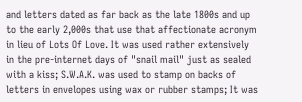and letters dated as far back as the late 1800s and up to the early 2,000s that use that affectionate acronym in lieu of Lots Of Love. It was used rather extensively in the pre-internet days of "snail mail" just as sealed with a kiss; S.W.A.K. was used to stamp on backs of letters in envelopes using wax or rubber stamps; It was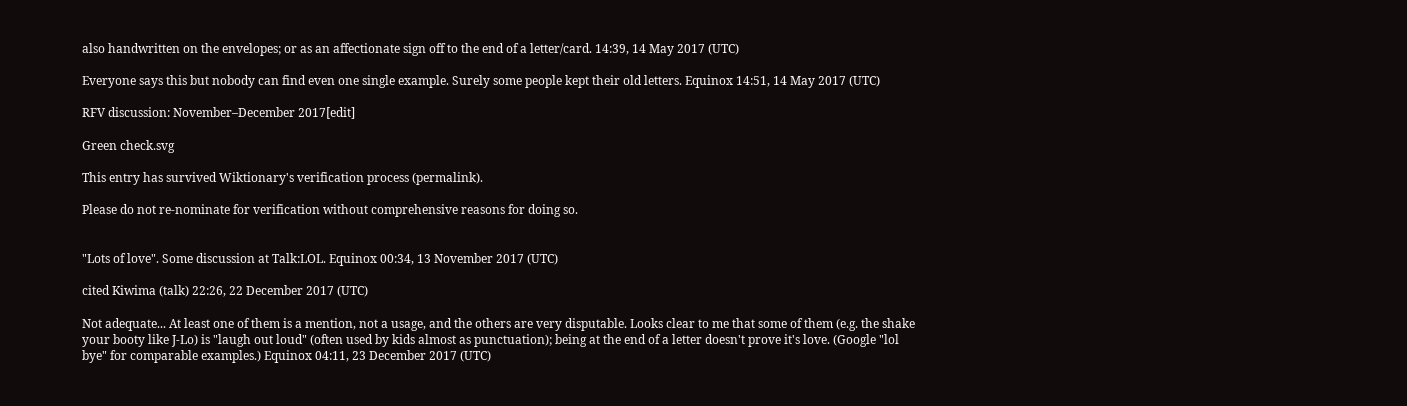also handwritten on the envelopes; or as an affectionate sign off to the end of a letter/card. 14:39, 14 May 2017 (UTC)

Everyone says this but nobody can find even one single example. Surely some people kept their old letters. Equinox 14:51, 14 May 2017 (UTC)

RFV discussion: November–December 2017[edit]

Green check.svg

This entry has survived Wiktionary's verification process (permalink).

Please do not re-nominate for verification without comprehensive reasons for doing so.


"Lots of love". Some discussion at Talk:LOL. Equinox 00:34, 13 November 2017 (UTC)

cited Kiwima (talk) 22:26, 22 December 2017 (UTC)

Not adequate... At least one of them is a mention, not a usage, and the others are very disputable. Looks clear to me that some of them (e.g. the shake your booty like J-Lo) is "laugh out loud" (often used by kids almost as punctuation); being at the end of a letter doesn't prove it's love. (Google "lol bye" for comparable examples.) Equinox 04:11, 23 December 2017 (UTC)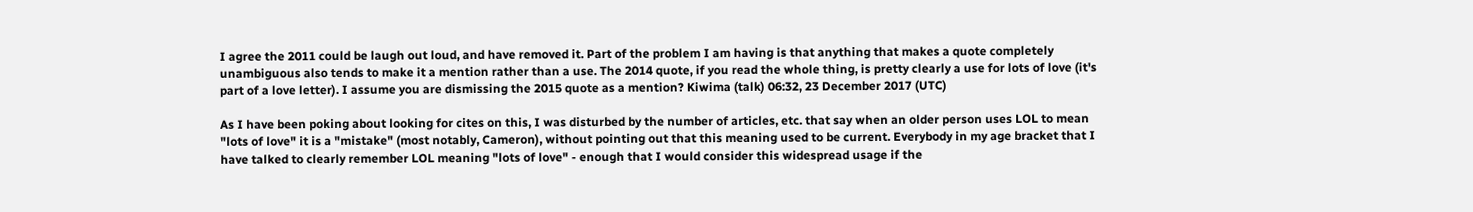I agree the 2011 could be laugh out loud, and have removed it. Part of the problem I am having is that anything that makes a quote completely unambiguous also tends to make it a mention rather than a use. The 2014 quote, if you read the whole thing, is pretty clearly a use for lots of love (it's part of a love letter). I assume you are dismissing the 2015 quote as a mention? Kiwima (talk) 06:32, 23 December 2017 (UTC)

As I have been poking about looking for cites on this, I was disturbed by the number of articles, etc. that say when an older person uses LOL to mean "lots of love" it is a "mistake" (most notably, Cameron), without pointing out that this meaning used to be current. Everybody in my age bracket that I have talked to clearly remember LOL meaning "lots of love" - enough that I would consider this widespread usage if the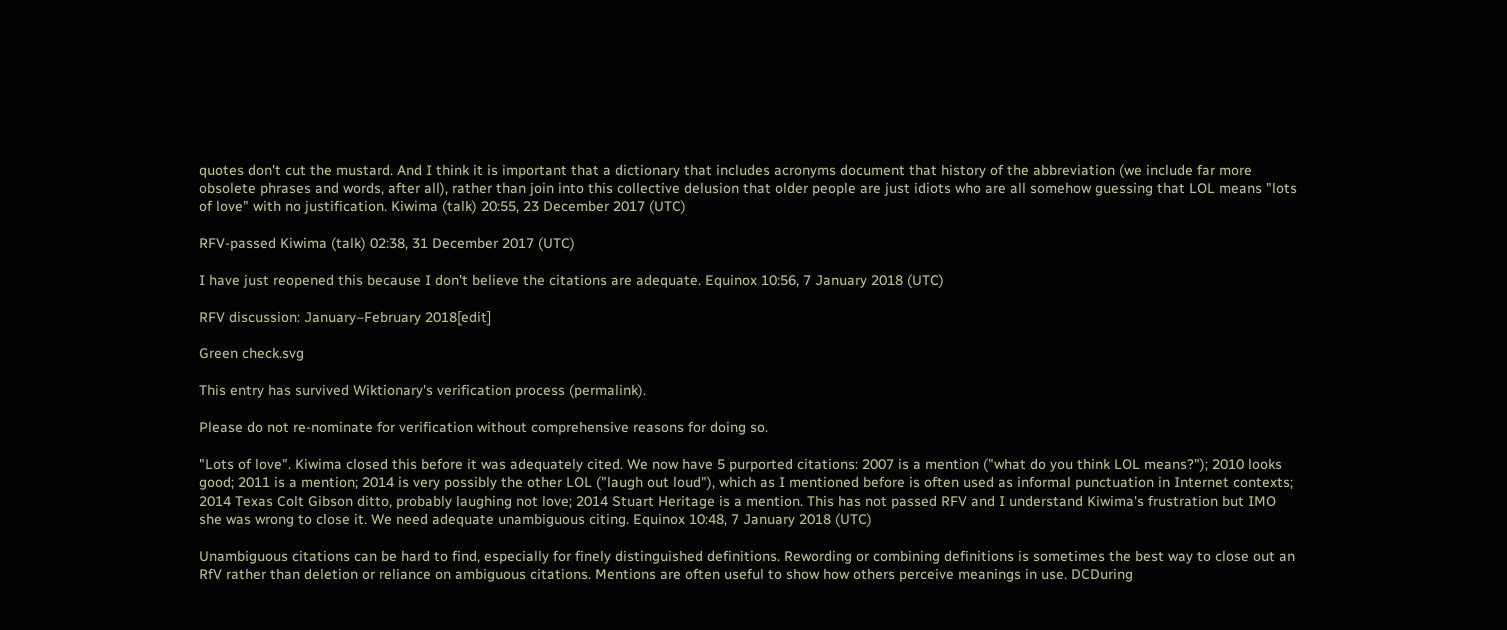quotes don't cut the mustard. And I think it is important that a dictionary that includes acronyms document that history of the abbreviation (we include far more obsolete phrases and words, after all), rather than join into this collective delusion that older people are just idiots who are all somehow guessing that LOL means "lots of love" with no justification. Kiwima (talk) 20:55, 23 December 2017 (UTC)

RFV-passed Kiwima (talk) 02:38, 31 December 2017 (UTC)

I have just reopened this because I don't believe the citations are adequate. Equinox 10:56, 7 January 2018 (UTC)

RFV discussion: January–February 2018[edit]

Green check.svg

This entry has survived Wiktionary's verification process (permalink).

Please do not re-nominate for verification without comprehensive reasons for doing so.

"Lots of love". Kiwima closed this before it was adequately cited. We now have 5 purported citations: 2007 is a mention ("what do you think LOL means?"); 2010 looks good; 2011 is a mention; 2014 is very possibly the other LOL ("laugh out loud"), which as I mentioned before is often used as informal punctuation in Internet contexts; 2014 Texas Colt Gibson ditto, probably laughing not love; 2014 Stuart Heritage is a mention. This has not passed RFV and I understand Kiwima's frustration but IMO she was wrong to close it. We need adequate unambiguous citing. Equinox 10:48, 7 January 2018 (UTC)

Unambiguous citations can be hard to find, especially for finely distinguished definitions. Rewording or combining definitions is sometimes the best way to close out an RfV rather than deletion or reliance on ambiguous citations. Mentions are often useful to show how others perceive meanings in use. DCDuring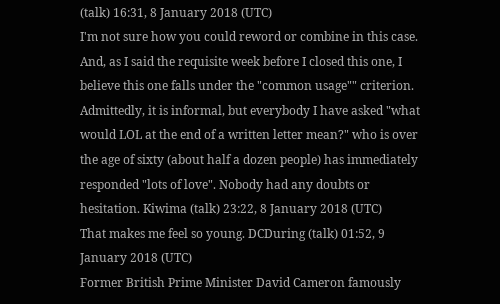(talk) 16:31, 8 January 2018 (UTC)
I'm not sure how you could reword or combine in this case. And, as I said the requisite week before I closed this one, I believe this one falls under the "common usage"" criterion. Admittedly, it is informal, but everybody I have asked "what would LOL at the end of a written letter mean?" who is over the age of sixty (about half a dozen people) has immediately responded "lots of love". Nobody had any doubts or hesitation. Kiwima (talk) 23:22, 8 January 2018 (UTC)
That makes me feel so young. DCDuring (talk) 01:52, 9 January 2018 (UTC)
Former British Prime Minister David Cameron famously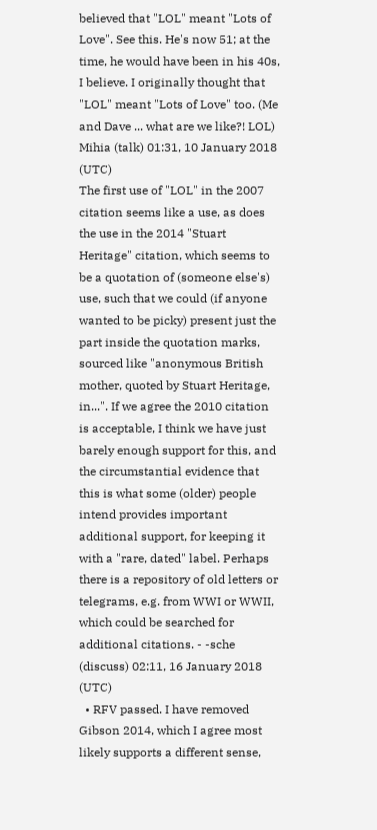believed that "LOL" meant "Lots of Love". See this. He's now 51; at the time, he would have been in his 40s, I believe. I originally thought that "LOL" meant "Lots of Love" too. (Me and Dave ... what are we like?! LOL) Mihia (talk) 01:31, 10 January 2018 (UTC)
The first use of "LOL" in the 2007 citation seems like a use, as does the use in the 2014 "Stuart Heritage" citation, which seems to be a quotation of (someone else's) use, such that we could (if anyone wanted to be picky) present just the part inside the quotation marks, sourced like "anonymous British mother, quoted by Stuart Heritage, in...". If we agree the 2010 citation is acceptable, I think we have just barely enough support for this, and the circumstantial evidence that this is what some (older) people intend provides important additional support, for keeping it with a "rare, dated" label. Perhaps there is a repository of old letters or telegrams, e.g. from WWI or WWII, which could be searched for additional citations. - -sche (discuss) 02:11, 16 January 2018 (UTC)
  • RFV passed. I have removed Gibson 2014, which I agree most likely supports a different sense,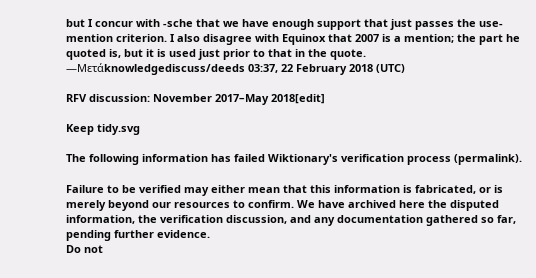but I concur with -sche that we have enough support that just passes the use-mention criterion. I also disagree with Equinox that 2007 is a mention; the part he quoted is, but it is used just prior to that in the quote. —Μετάknowledgediscuss/deeds 03:37, 22 February 2018 (UTC)

RFV discussion: November 2017–May 2018[edit]

Keep tidy.svg

The following information has failed Wiktionary's verification process (permalink).

Failure to be verified may either mean that this information is fabricated, or is merely beyond our resources to confirm. We have archived here the disputed information, the verification discussion, and any documentation gathered so far, pending further evidence.
Do not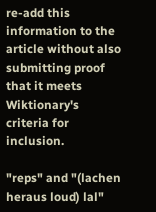re-add this information to the article without also submitting proof that it meets Wiktionary's criteria for inclusion.

"reps" and "(lachen heraus loud) lal"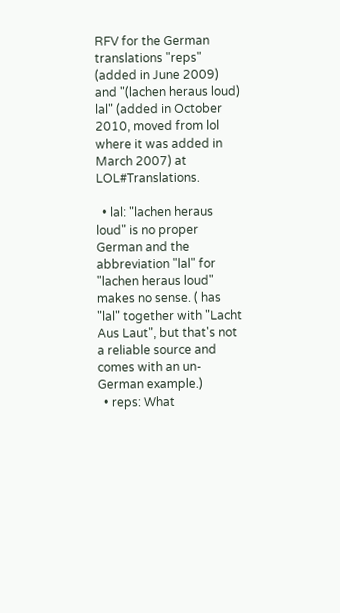RFV for the German translations "reps" (added in June 2009) and "(lachen heraus loud) lal" (added in October 2010, moved from lol where it was added in March 2007) at LOL#Translations.

  • lal: "lachen heraus loud" is no proper German and the abbreviation "lal" for "lachen heraus loud" makes no sense. ( has "lal" together with "Lacht Aus Laut", but that's not a reliable source and comes with an un-German example.)
  • reps: What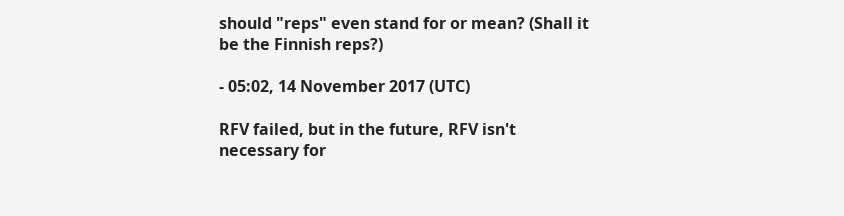should "reps" even stand for or mean? (Shall it be the Finnish reps?)

- 05:02, 14 November 2017 (UTC)

RFV failed, but in the future, RFV isn't necessary for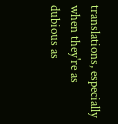translations, especially when they're as dubious as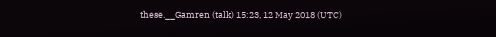these.__Gamren (talk) 15:23, 12 May 2018 (UTC)